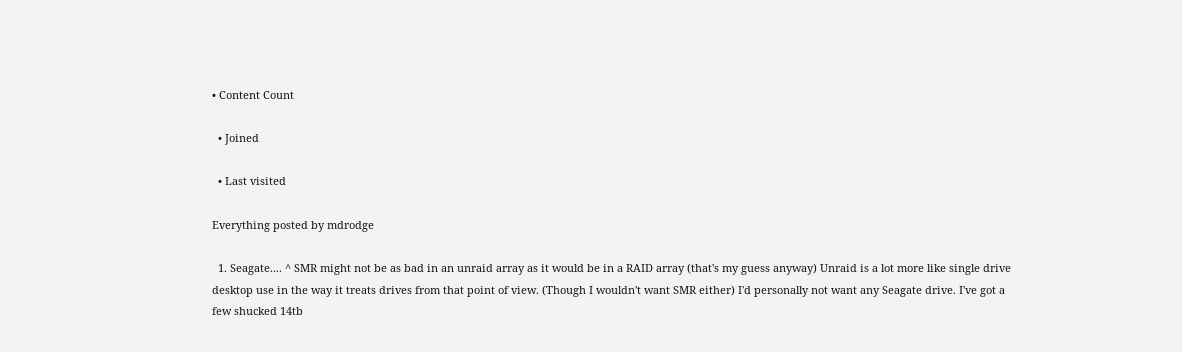• Content Count

  • Joined

  • Last visited

Everything posted by mdrodge

  1. Seagate.... ^ SMR might not be as bad in an unraid array as it would be in a RAID array (that's my guess anyway) Unraid is a lot more like single drive desktop use in the way it treats drives from that point of view. (Though I wouldn't want SMR either) I'd personally not want any Seagate drive. I've got a few shucked 14tb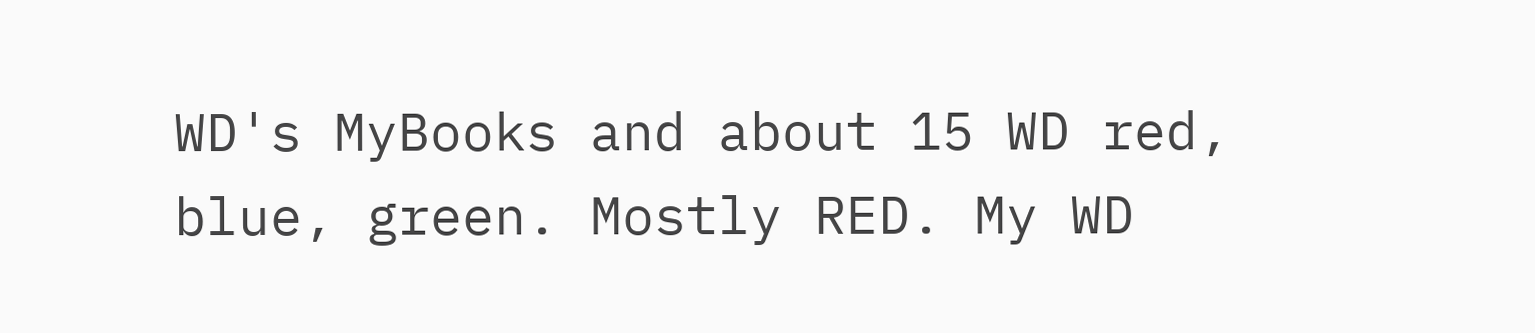WD's MyBooks and about 15 WD red, blue, green. Mostly RED. My WD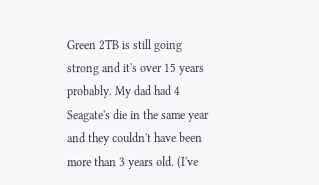Green 2TB is still going strong and it's over 15 years probably. My dad had 4 Seagate's die in the same year and they couldn't have been more than 3 years old. (I've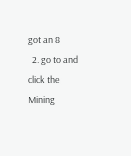got an 8
  2. go to and click the Mining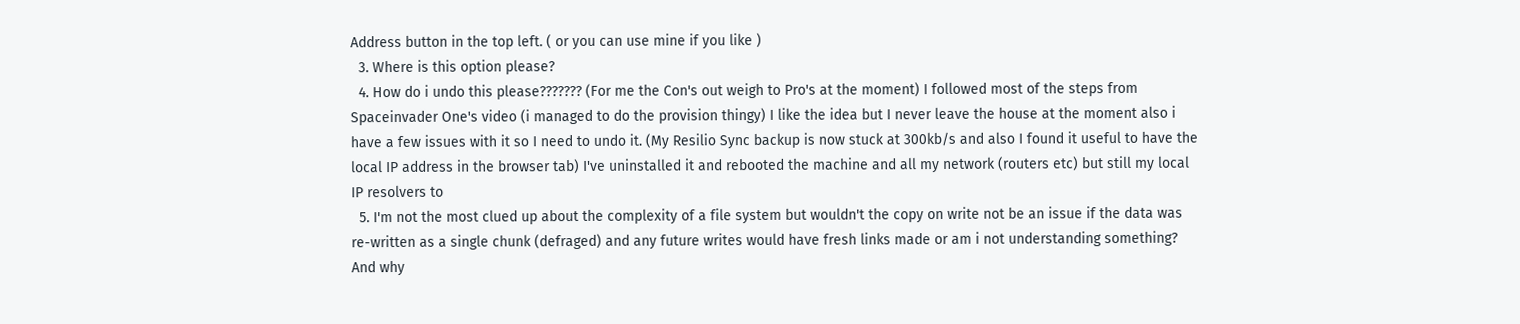Address button in the top left. ( or you can use mine if you like )
  3. Where is this option please?
  4. How do i undo this please??????? (For me the Con's out weigh to Pro's at the moment) I followed most of the steps from Spaceinvader One's video (i managed to do the provision thingy) I like the idea but I never leave the house at the moment also i have a few issues with it so I need to undo it. (My Resilio Sync backup is now stuck at 300kb/s and also I found it useful to have the local IP address in the browser tab) I've uninstalled it and rebooted the machine and all my network (routers etc) but still my local IP resolvers to
  5. I'm not the most clued up about the complexity of a file system but wouldn't the copy on write not be an issue if the data was re-written as a single chunk (defraged) and any future writes would have fresh links made or am i not understanding something? And why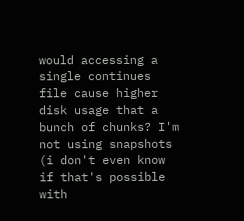would accessing a single continues file cause higher disk usage that a bunch of chunks? I'm not using snapshots (i don't even know if that's possible with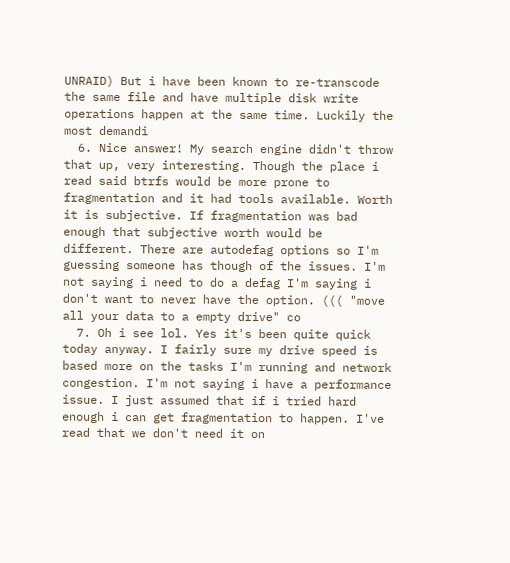UNRAID) But i have been known to re-transcode the same file and have multiple disk write operations happen at the same time. Luckily the most demandi
  6. Nice answer! My search engine didn't throw that up, very interesting. Though the place i read said btrfs would be more prone to fragmentation and it had tools available. Worth it is subjective. If fragmentation was bad enough that subjective worth would be different. There are autodefag options so I'm guessing someone has though of the issues. I'm not saying i need to do a defag I'm saying i don't want to never have the option. ((( "move all your data to a empty drive" co
  7. Oh i see lol. Yes it's been quite quick today anyway. I fairly sure my drive speed is based more on the tasks I'm running and network congestion. I'm not saying i have a performance issue. I just assumed that if i tried hard enough i can get fragmentation to happen. I've read that we don't need it on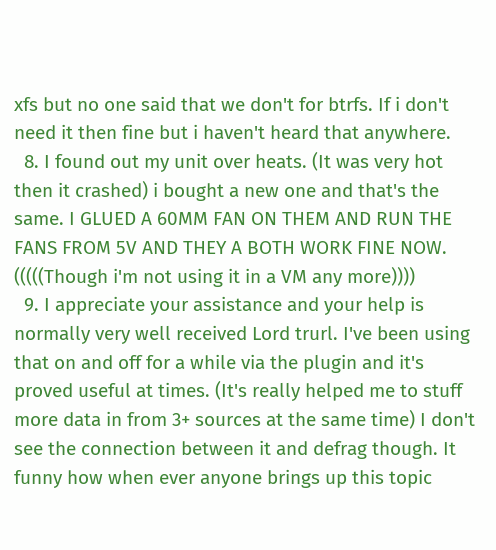xfs but no one said that we don't for btrfs. If i don't need it then fine but i haven't heard that anywhere.
  8. I found out my unit over heats. (It was very hot then it crashed) i bought a new one and that's the same. I GLUED A 60MM FAN ON THEM AND RUN THE FANS FROM 5V AND THEY A BOTH WORK FINE NOW. (((((Though i'm not using it in a VM any more))))
  9. I appreciate your assistance and your help is normally very well received Lord trurl. I've been using that on and off for a while via the plugin and it's proved useful at times. (It's really helped me to stuff more data in from 3+ sources at the same time) I don't see the connection between it and defrag though. It funny how when ever anyone brings up this topic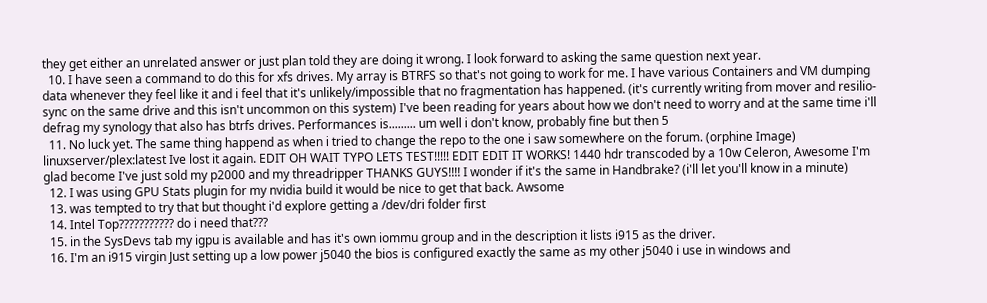they get either an unrelated answer or just plan told they are doing it wrong. I look forward to asking the same question next year.
  10. I have seen a command to do this for xfs drives. My array is BTRFS so that's not going to work for me. I have various Containers and VM dumping data whenever they feel like it and i feel that it's unlikely/impossible that no fragmentation has happened. (it's currently writing from mover and resilio-sync on the same drive and this isn't uncommon on this system) I've been reading for years about how we don't need to worry and at the same time i'll defrag my synology that also has btrfs drives. Performances is......... um well i don't know, probably fine but then 5
  11. No luck yet. The same thing happend as when i tried to change the repo to the one i saw somewhere on the forum. (orphine Image) linuxserver/plex:latest Ive lost it again. EDIT OH WAIT TYPO LETS TEST!!!!! EDIT EDIT IT WORKS! 1440 hdr transcoded by a 10w Celeron, Awesome I'm glad become I've just sold my p2000 and my threadripper THANKS GUYS!!!! I wonder if it's the same in Handbrake? (i'll let you'll know in a minute)
  12. I was using GPU Stats plugin for my nvidia build it would be nice to get that back. Awsome
  13. was tempted to try that but thought i'd explore getting a /dev/dri folder first
  14. Intel Top??????????? do i need that???
  15. in the SysDevs tab my igpu is available and has it's own iommu group and in the description it lists i915 as the driver.
  16. I'm an i915 virgin Just setting up a low power j5040 the bios is configured exactly the same as my other j5040 i use in windows and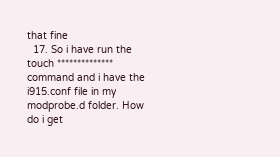that fine
  17. So i have run the touch ************** command and i have the i915.conf file in my modprobe.d folder. How do i get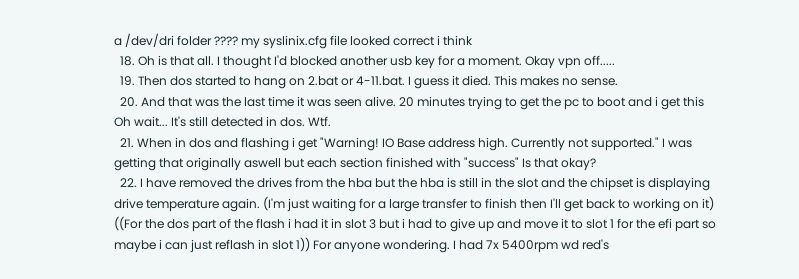a /dev/dri folder ???? my syslinix.cfg file looked correct i think
  18. Oh is that all. I thought I'd blocked another usb key for a moment. Okay vpn off.....
  19. Then dos started to hang on 2.bat or 4-11.bat. I guess it died. This makes no sense.
  20. And that was the last time it was seen alive. 20 minutes trying to get the pc to boot and i get this Oh wait... It's still detected in dos. Wtf.
  21. When in dos and flashing i get "Warning! IO Base address high. Currently not supported." I was getting that originally aswell but each section finished with "success" Is that okay?
  22. I have removed the drives from the hba but the hba is still in the slot and the chipset is displaying drive temperature again. (I'm just waiting for a large transfer to finish then I'll get back to working on it) ((For the dos part of the flash i had it in slot 3 but i had to give up and move it to slot 1 for the efi part so maybe i can just reflash in slot 1)) For anyone wondering. I had 7x 5400rpm wd red's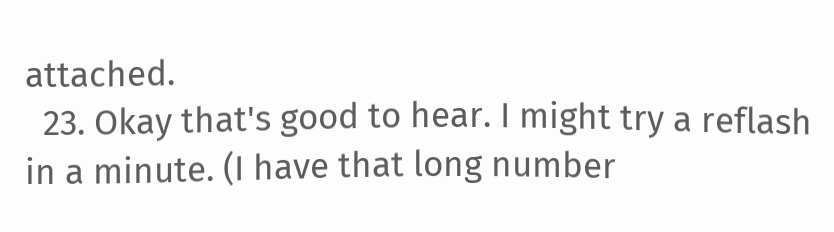attached.
  23. Okay that's good to hear. I might try a reflash in a minute. (I have that long number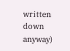written down anyway)